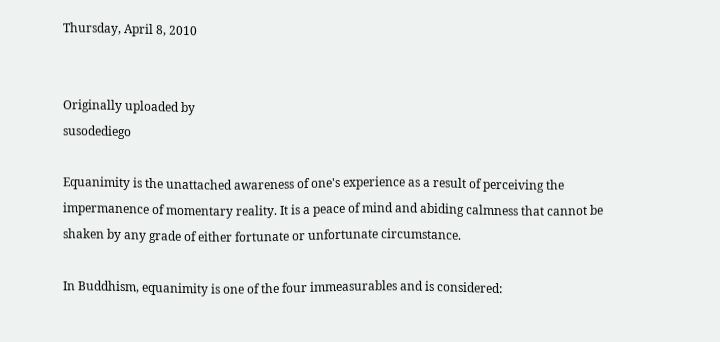Thursday, April 8, 2010


Originally uploaded by
susodediego

Equanimity is the unattached awareness of one's experience as a result of perceiving the impermanence of momentary reality. It is a peace of mind and abiding calmness that cannot be shaken by any grade of either fortunate or unfortunate circumstance.

In Buddhism, equanimity is one of the four immeasurables and is considered: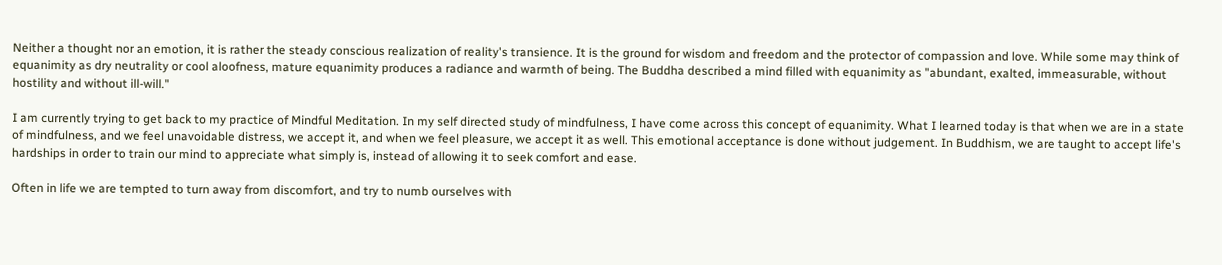Neither a thought nor an emotion, it is rather the steady conscious realization of reality's transience. It is the ground for wisdom and freedom and the protector of compassion and love. While some may think of equanimity as dry neutrality or cool aloofness, mature equanimity produces a radiance and warmth of being. The Buddha described a mind filled with equanimity as "abundant, exalted, immeasurable, without hostility and without ill-will."

I am currently trying to get back to my practice of Mindful Meditation. In my self directed study of mindfulness, I have come across this concept of equanimity. What I learned today is that when we are in a state of mindfulness, and we feel unavoidable distress, we accept it, and when we feel pleasure, we accept it as well. This emotional acceptance is done without judgement. In Buddhism, we are taught to accept life's hardships in order to train our mind to appreciate what simply is, instead of allowing it to seek comfort and ease.

Often in life we are tempted to turn away from discomfort, and try to numb ourselves with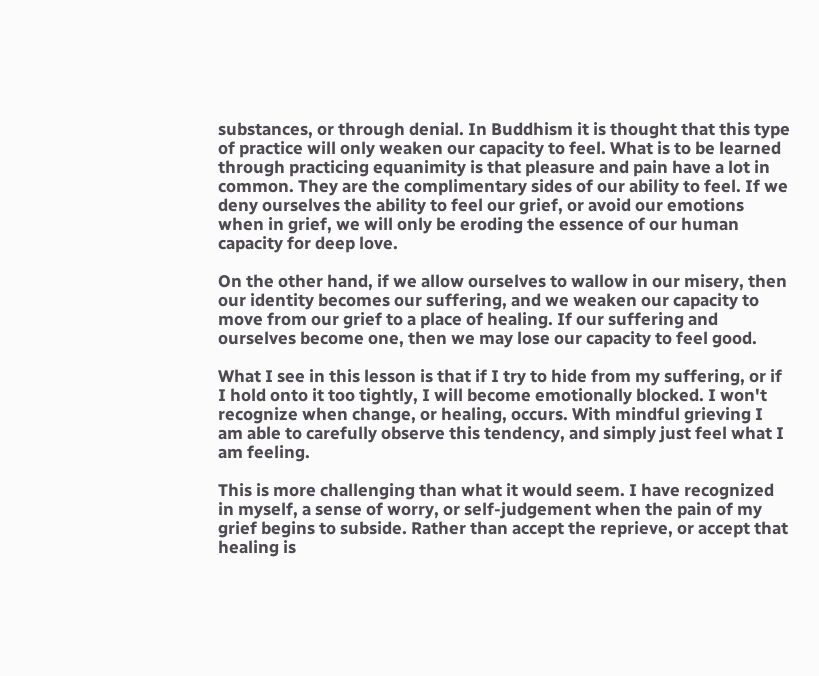substances, or through denial. In Buddhism it is thought that this type of practice will only weaken our capacity to feel. What is to be learned through practicing equanimity is that pleasure and pain have a lot in common. They are the complimentary sides of our ability to feel. If we deny ourselves the ability to feel our grief, or avoid our emotions when in grief, we will only be eroding the essence of our human capacity for deep love.

On the other hand, if we allow ourselves to wallow in our misery, then our identity becomes our suffering, and we weaken our capacity to move from our grief to a place of healing. If our suffering and ourselves become one, then we may lose our capacity to feel good.

What I see in this lesson is that if I try to hide from my suffering, or if I hold onto it too tightly, I will become emotionally blocked. I won't recognize when change, or healing, occurs. With mindful grieving I am able to carefully observe this tendency, and simply just feel what I am feeling.

This is more challenging than what it would seem. I have recognized in myself, a sense of worry, or self-judgement when the pain of my grief begins to subside. Rather than accept the reprieve, or accept that healing is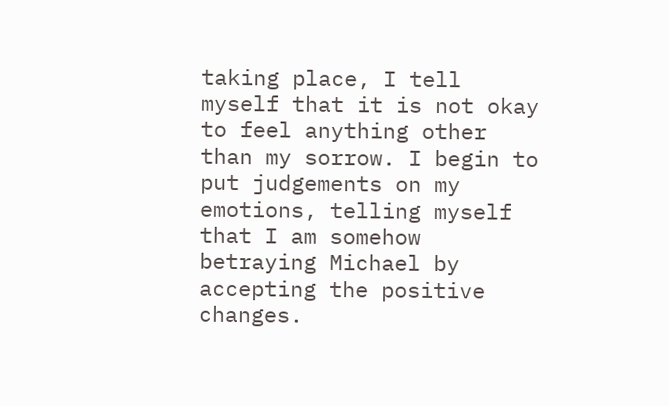taking place, I tell myself that it is not okay to feel anything other than my sorrow. I begin to put judgements on my emotions, telling myself that I am somehow betraying Michael by accepting the positive changes.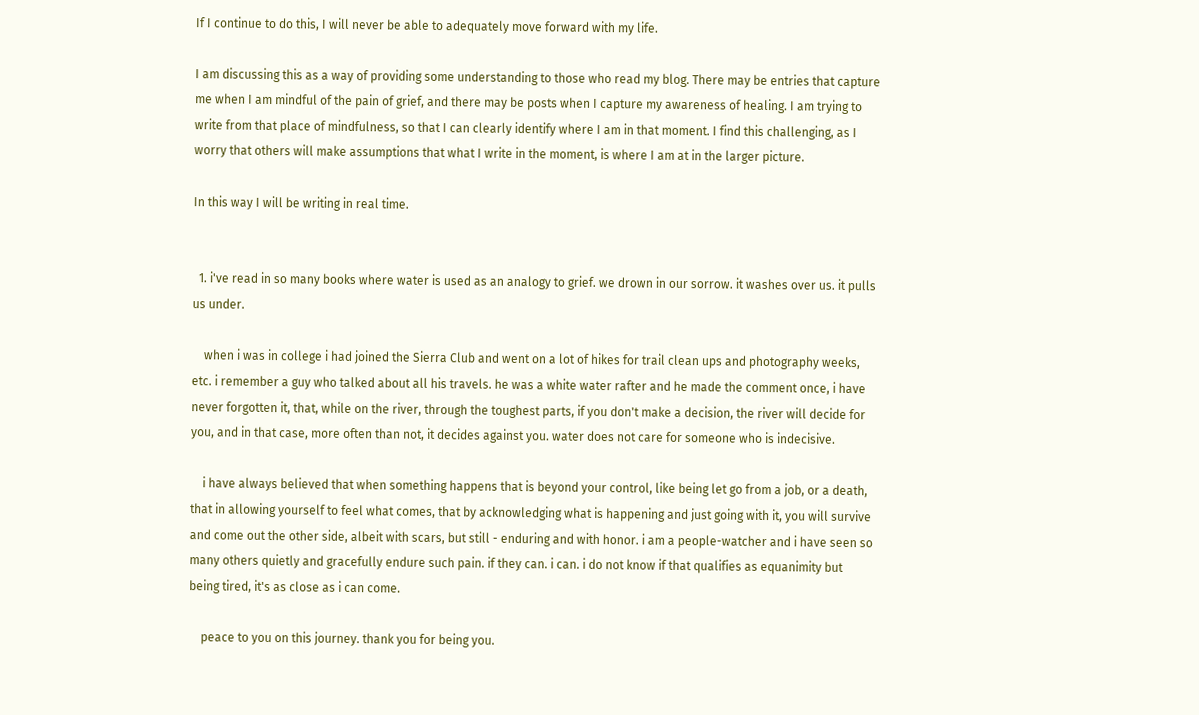If I continue to do this, I will never be able to adequately move forward with my life.

I am discussing this as a way of providing some understanding to those who read my blog. There may be entries that capture me when I am mindful of the pain of grief, and there may be posts when I capture my awareness of healing. I am trying to write from that place of mindfulness, so that I can clearly identify where I am in that moment. I find this challenging, as I worry that others will make assumptions that what I write in the moment, is where I am at in the larger picture.

In this way I will be writing in real time.


  1. i've read in so many books where water is used as an analogy to grief. we drown in our sorrow. it washes over us. it pulls us under.

    when i was in college i had joined the Sierra Club and went on a lot of hikes for trail clean ups and photography weeks, etc. i remember a guy who talked about all his travels. he was a white water rafter and he made the comment once, i have never forgotten it, that, while on the river, through the toughest parts, if you don't make a decision, the river will decide for you, and in that case, more often than not, it decides against you. water does not care for someone who is indecisive.

    i have always believed that when something happens that is beyond your control, like being let go from a job, or a death, that in allowing yourself to feel what comes, that by acknowledging what is happening and just going with it, you will survive and come out the other side, albeit with scars, but still - enduring and with honor. i am a people-watcher and i have seen so many others quietly and gracefully endure such pain. if they can. i can. i do not know if that qualifies as equanimity but being tired, it's as close as i can come.

    peace to you on this journey. thank you for being you.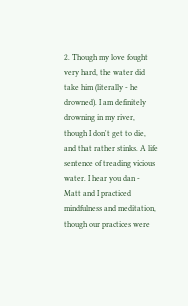2. Though my love fought very hard, the water did take him (literally - he drowned). I am definitely drowning in my river, though I don't get to die, and that rather stinks. A life sentence of treading vicious water. I hear you dan - Matt and I practiced mindfulness and meditation, though our practices were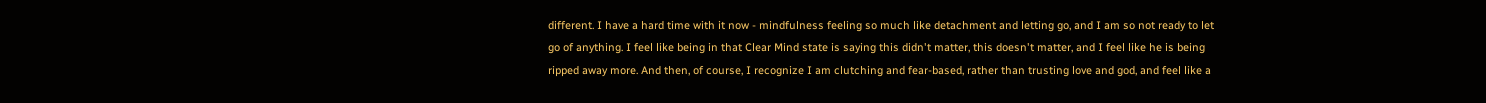different. I have a hard time with it now - mindfulness feeling so much like detachment and letting go, and I am so not ready to let go of anything. I feel like being in that Clear Mind state is saying this didn't matter, this doesn't matter, and I feel like he is being ripped away more. And then, of course, I recognize I am clutching and fear-based, rather than trusting love and god, and feel like a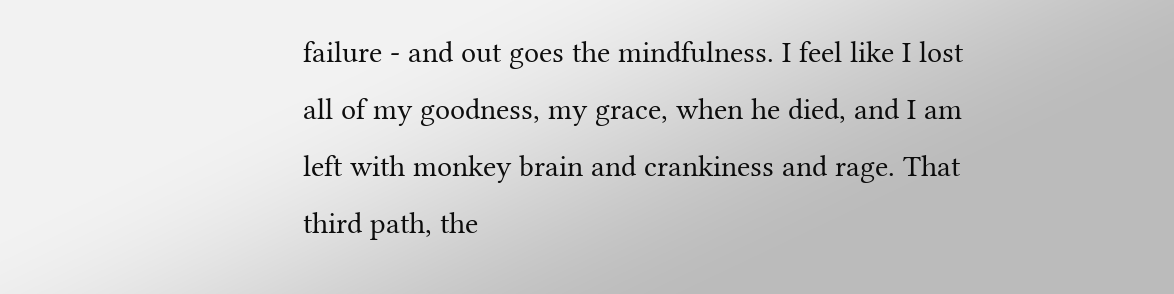failure - and out goes the mindfulness. I feel like I lost all of my goodness, my grace, when he died, and I am left with monkey brain and crankiness and rage. That third path, the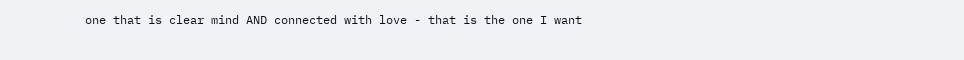one that is clear mind AND connected with love - that is the one I want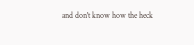and don't know how the heck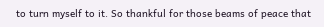to turn myself to it. So thankful for those beams of peace that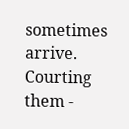sometimes arrive. Courting them -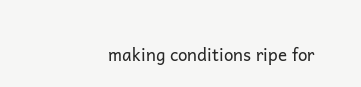making conditions ripe for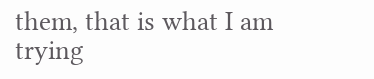them, that is what I am trying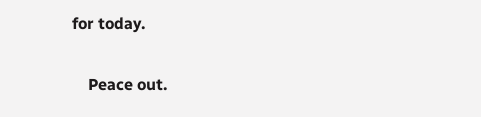for today.

    Peace out.